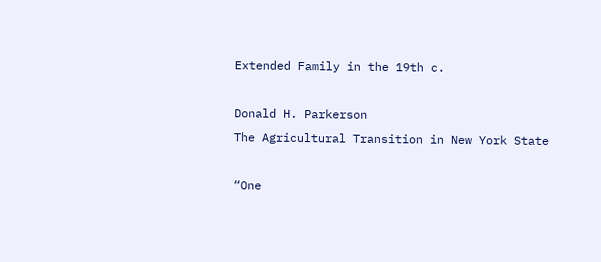Extended Family in the 19th c.

Donald H. Parkerson
The Agricultural Transition in New York State

“One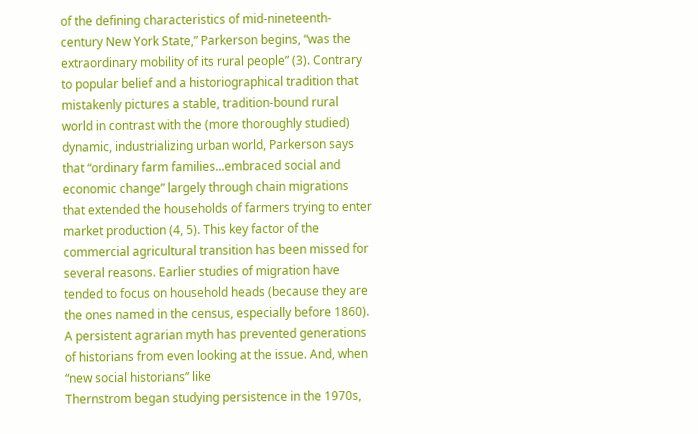of the defining characteristics of mid-nineteenth-century New York State,” Parkerson begins, “was the extraordinary mobility of its rural people” (3). Contrary to popular belief and a historiographical tradition that mistakenly pictures a stable, tradition-bound rural world in contrast with the (more thoroughly studied) dynamic, industrializing urban world, Parkerson says that “ordinary farm families...embraced social and economic change” largely through chain migrations that extended the households of farmers trying to enter market production (4, 5). This key factor of the commercial agricultural transition has been missed for several reasons. Earlier studies of migration have tended to focus on household heads (because they are the ones named in the census, especially before 1860). A persistent agrarian myth has prevented generations of historians from even looking at the issue. And, when “new social historians” like
Thernstrom began studying persistence in the 1970s,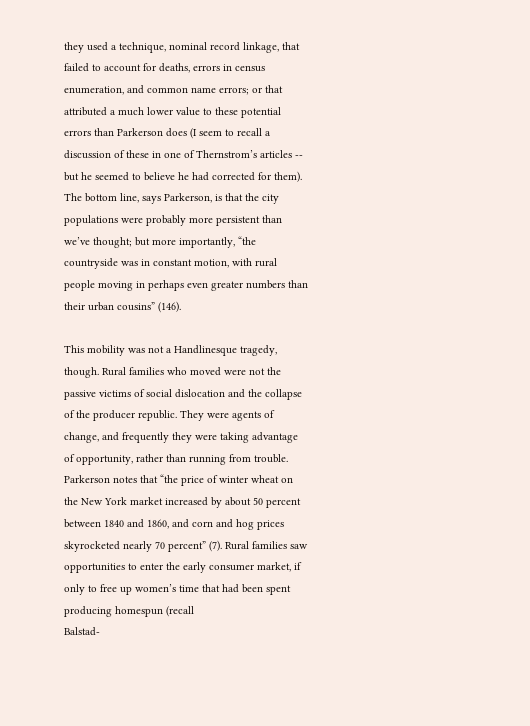they used a technique, nominal record linkage, that failed to account for deaths, errors in census enumeration, and common name errors; or that attributed a much lower value to these potential errors than Parkerson does (I seem to recall a discussion of these in one of Thernstrom’s articles -- but he seemed to believe he had corrected for them). The bottom line, says Parkerson, is that the city populations were probably more persistent than we’ve thought; but more importantly, “the countryside was in constant motion, with rural people moving in perhaps even greater numbers than their urban cousins” (146).

This mobility was not a Handlinesque tragedy, though. Rural families who moved were not the passive victims of social dislocation and the collapse of the producer republic. They were agents of change, and frequently they were taking advantage of opportunity, rather than running from trouble. Parkerson notes that “the price of winter wheat on the New York market increased by about 50 percent between 1840 and 1860, and corn and hog prices skyrocketed nearly 70 percent” (7). Rural families saw opportunities to enter the early consumer market, if only to free up women’s time that had been spent producing homespun (recall
Balstad-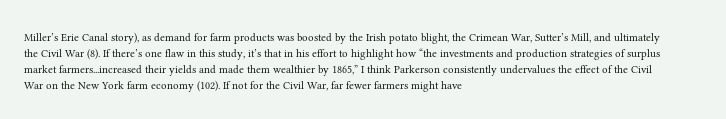Miller’s Erie Canal story), as demand for farm products was boosted by the Irish potato blight, the Crimean War, Sutter’s Mill, and ultimately the Civil War (8). If there’s one flaw in this study, it’s that in his effort to highlight how “the investments and production strategies of surplus market farmers...increased their yields and made them wealthier by 1865,” I think Parkerson consistently undervalues the effect of the Civil War on the New York farm economy (102). If not for the Civil War, far fewer farmers might have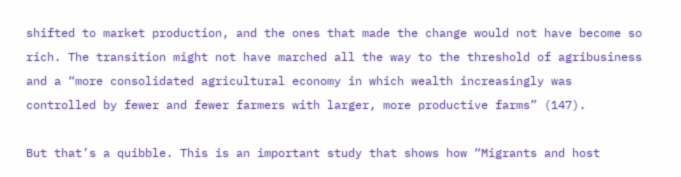shifted to market production, and the ones that made the change would not have become so rich. The transition might not have marched all the way to the threshold of agribusiness and a “more consolidated agricultural economy in which wealth increasingly was controlled by fewer and fewer farmers with larger, more productive farms” (147).

But that’s a quibble. This is an important study that shows how “Migrants and host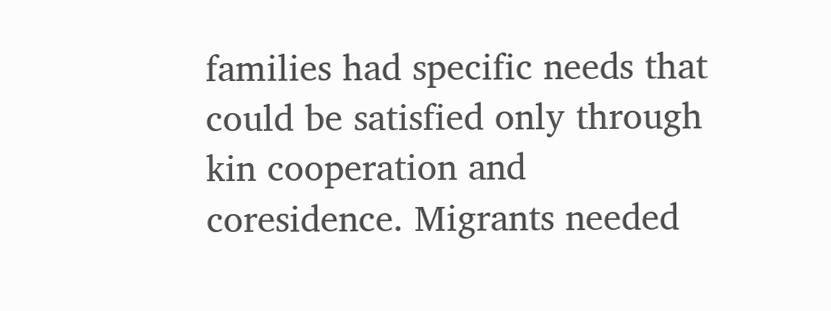families had specific needs that could be satisfied only through kin cooperation and coresidence. Migrants needed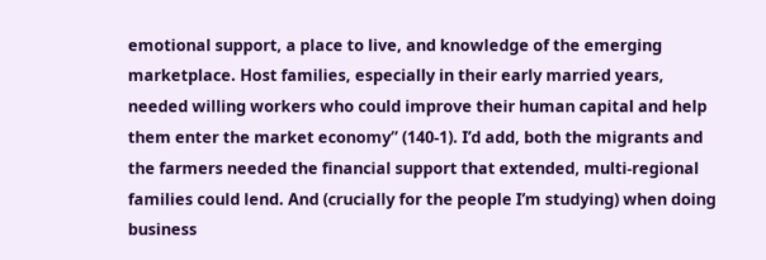emotional support, a place to live, and knowledge of the emerging marketplace. Host families, especially in their early married years, needed willing workers who could improve their human capital and help them enter the market economy” (140-1). I’d add, both the migrants and the farmers needed the financial support that extended, multi-regional families could lend. And (crucially for the people I’m studying) when doing business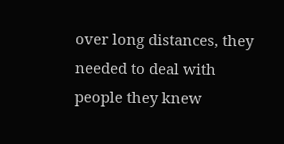over long distances, they needed to deal with people they knew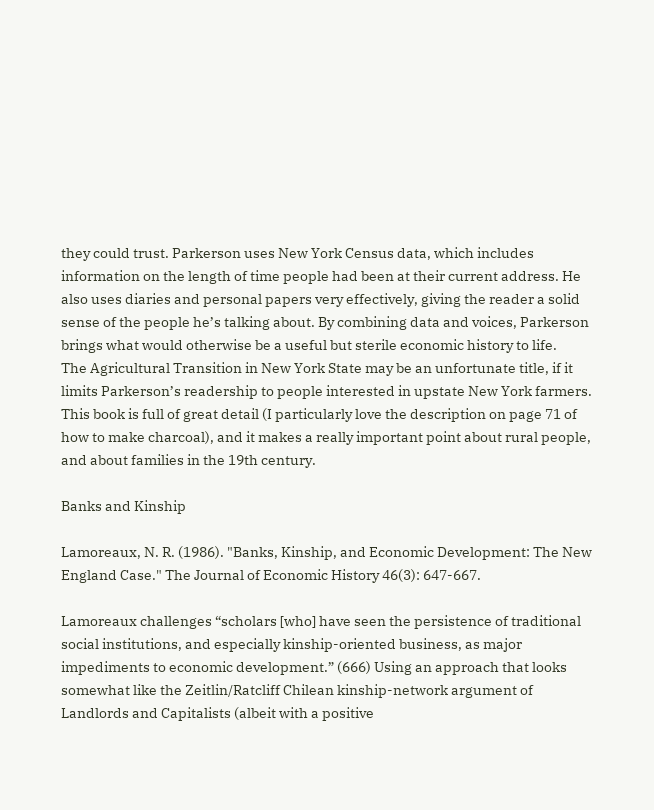they could trust. Parkerson uses New York Census data, which includes information on the length of time people had been at their current address. He also uses diaries and personal papers very effectively, giving the reader a solid sense of the people he’s talking about. By combining data and voices, Parkerson brings what would otherwise be a useful but sterile economic history to life.
The Agricultural Transition in New York State may be an unfortunate title, if it limits Parkerson’s readership to people interested in upstate New York farmers. This book is full of great detail (I particularly love the description on page 71 of how to make charcoal), and it makes a really important point about rural people, and about families in the 19th century.

Banks and Kinship

Lamoreaux, N. R. (1986). "Banks, Kinship, and Economic Development: The New England Case." The Journal of Economic History 46(3): 647-667.

Lamoreaux challenges “scholars [who] have seen the persistence of traditional social institutions, and especially kinship-oriented business, as major impediments to economic development.” (666) Using an approach that looks somewhat like the Zeitlin/Ratcliff Chilean kinship-network argument of
Landlords and Capitalists (albeit with a positive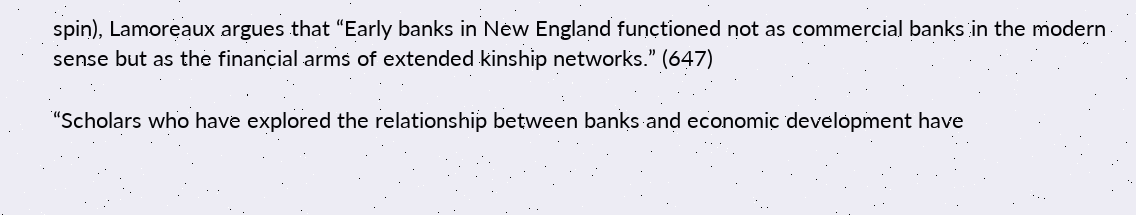spin), Lamoreaux argues that “Early banks in New England functioned not as commercial banks in the modern sense but as the financial arms of extended kinship networks.” (647)

“Scholars who have explored the relationship between banks and economic development have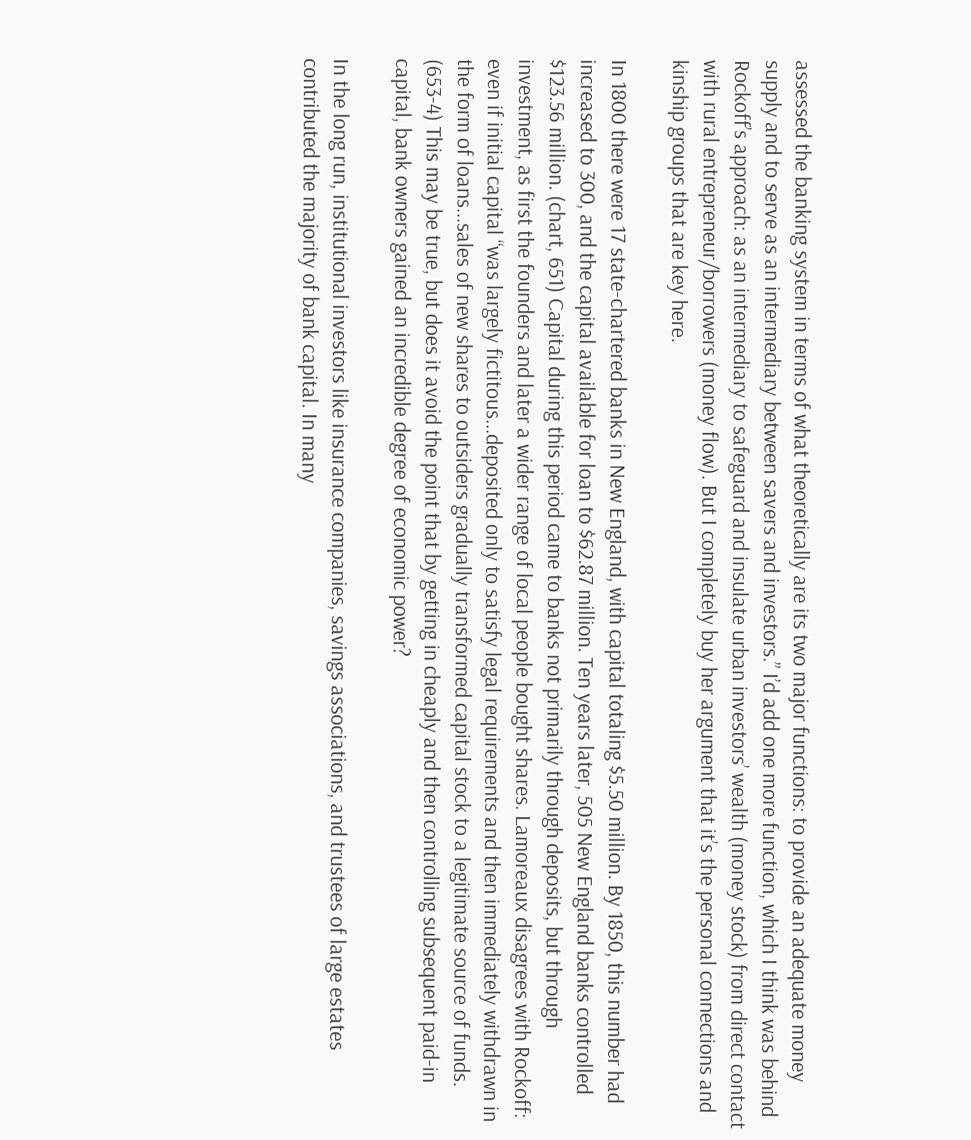assessed the banking system in terms of what theoretically are its two major functions: to provide an adequate money supply and to serve as an intermediary between savers and investors.” I’d add one more function, which I think was behind Rockoff’s approach: as an intermediary to safeguard and insulate urban investors’ wealth (money stock) from direct contact with rural entrepreneur/borrowers (money flow). But I completely buy her argument that it’s the personal connections and kinship groups that are key here.

In 1800 there were 17 state-chartered banks in New England, with capital totaling $5.50 million. By 1850, this number had increased to 300, and the capital available for loan to $62.87 million. Ten years later, 505 New England banks controlled $123.56 million. (chart, 651) Capital during this period came to banks not primarily through deposits, but through investment, as first the founders and later a wider range of local people bought shares. Lamoreaux disagrees with Rockoff: even if initial capital “was largely fictitous...deposited only to satisfy legal requirements and then immediately withdrawn in the form of loans...sales of new shares to outsiders gradually transformed capital stock to a legitimate source of funds. (653-4) This may be true, but does it avoid the point that by getting in cheaply and then controlling subsequent paid-in capital, bank owners gained an incredible degree of economic power?

In the long run, institutional investors like insurance companies, savings associations, and trustees of large estates contributed the majority of bank capital. In many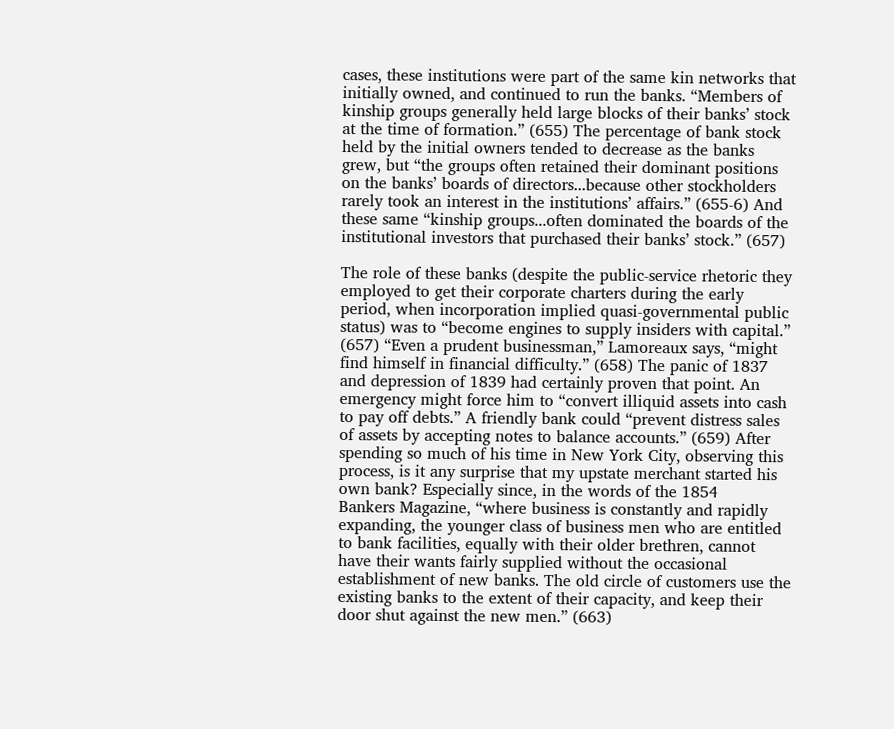cases, these institutions were part of the same kin networks that initially owned, and continued to run the banks. “Members of kinship groups generally held large blocks of their banks’ stock at the time of formation.” (655) The percentage of bank stock held by the initial owners tended to decrease as the banks grew, but “the groups often retained their dominant positions on the banks’ boards of directors...because other stockholders rarely took an interest in the institutions’ affairs.” (655-6) And these same “kinship groups...often dominated the boards of the institutional investors that purchased their banks’ stock.” (657)

The role of these banks (despite the public-service rhetoric they employed to get their corporate charters during the early period, when incorporation implied quasi-governmental public status) was to “become engines to supply insiders with capital.” (657) “Even a prudent businessman,” Lamoreaux says, “might find himself in financial difficulty.” (658) The panic of 1837 and depression of 1839 had certainly proven that point. An emergency might force him to “convert illiquid assets into cash to pay off debts.” A friendly bank could “prevent distress sales of assets by accepting notes to balance accounts.” (659) After spending so much of his time in New York City, observing this process, is it any surprise that my upstate merchant started his own bank? Especially since, in the words of the 1854
Bankers Magazine, “where business is constantly and rapidly expanding, the younger class of business men who are entitled to bank facilities, equally with their older brethren, cannot have their wants fairly supplied without the occasional establishment of new banks. The old circle of customers use the existing banks to the extent of their capacity, and keep their door shut against the new men.” (663)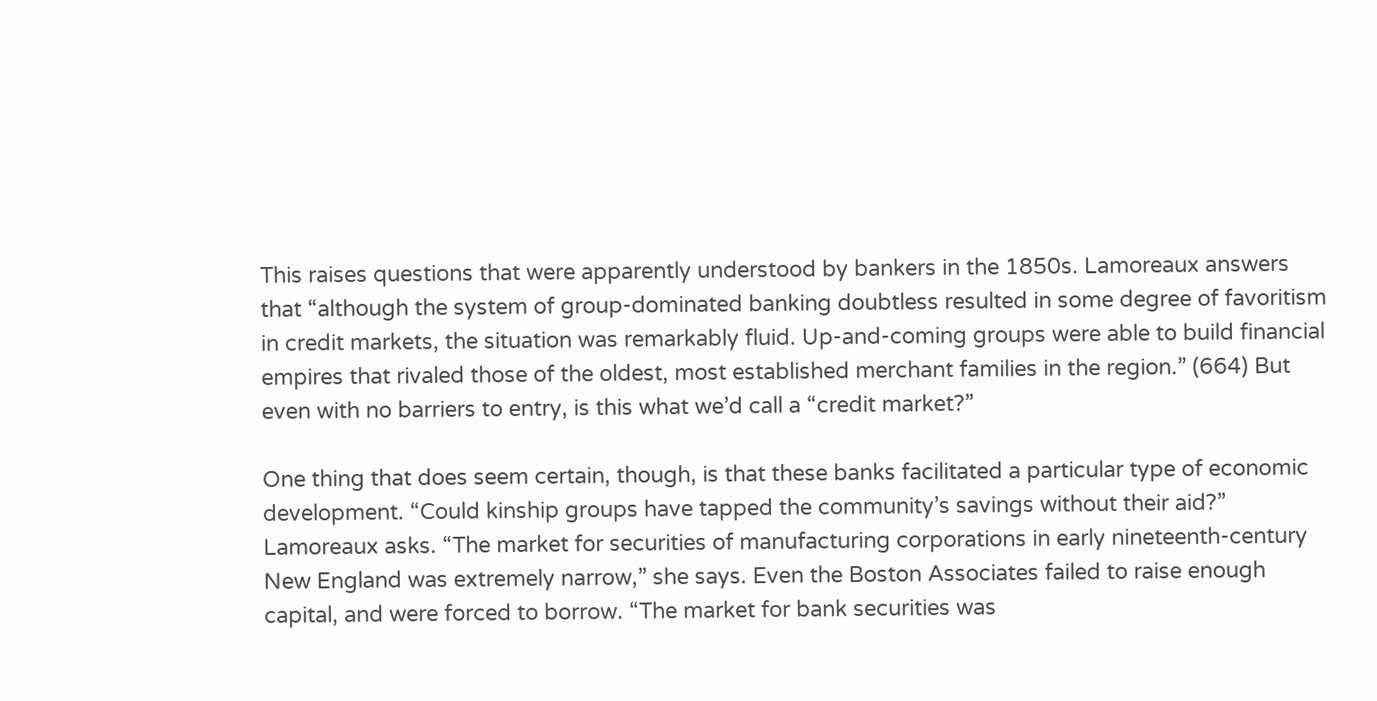This raises questions that were apparently understood by bankers in the 1850s. Lamoreaux answers that “although the system of group-dominated banking doubtless resulted in some degree of favoritism in credit markets, the situation was remarkably fluid. Up-and-coming groups were able to build financial empires that rivaled those of the oldest, most established merchant families in the region.” (664) But even with no barriers to entry, is this what we’d call a “credit market?”

One thing that does seem certain, though, is that these banks facilitated a particular type of economic development. “Could kinship groups have tapped the community’s savings without their aid?” Lamoreaux asks. “The market for securities of manufacturing corporations in early nineteenth-century New England was extremely narrow,” she says. Even the Boston Associates failed to raise enough capital, and were forced to borrow. “The market for bank securities was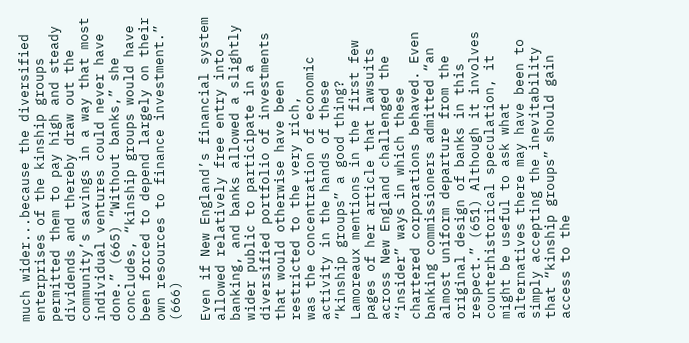much wider...because the diversified enterprises of the kinship groups permitted them to pay high and steady dividends and thereby draw out the community’s savings in a way that most individual ventures could never have done.” (665) “Without banks,” she concludes, “kinship groups would have been forced to depend largely on their own resources to finance investment.” (666)

Even if New England’s financial system allowed relatively free entry into banking, and banks allowed a slightly wider public to participate in a diversified portfolio of investments that would otherwise have been restricted to the very rich,
was the concentration of economic activity in the hands of these “kinship groups” a good thing? Lamoreaux mentions in the first few pages of her article that lawsuits across New England challenged the “insider” ways in which these chartered corporations behaved. Even banking commissioners admitted “an almost uniform departure from the original design of banks in this respect.” (651) Although it involves counterhistorical speculation, it might be useful to ask what alternatives there may have been to simply accepting the inevitability that “kinship groups” should gain access to the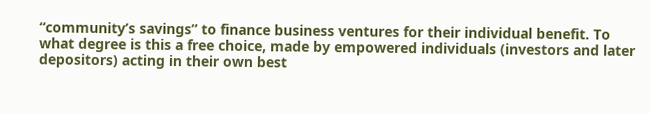“community’s savings” to finance business ventures for their individual benefit. To what degree is this a free choice, made by empowered individuals (investors and later depositors) acting in their own best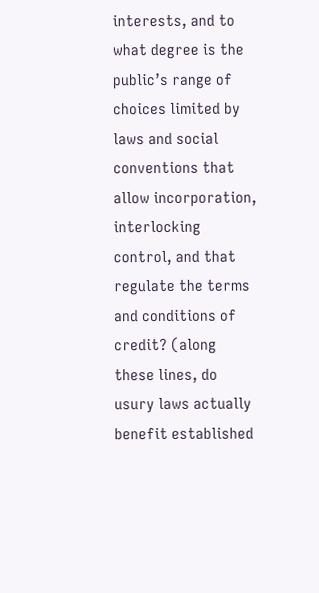interests, and to what degree is the public’s range of choices limited by laws and social conventions that allow incorporation, interlocking control, and that regulate the terms and conditions of credit? (along these lines, do usury laws actually benefit established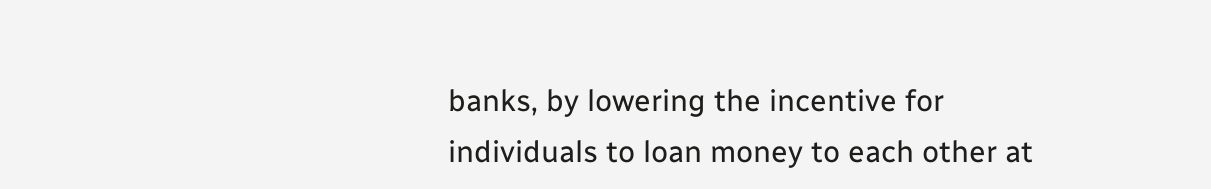banks, by lowering the incentive for individuals to loan money to each other at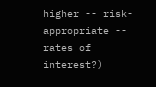higher -- risk-appropriate -- rates of interest?)